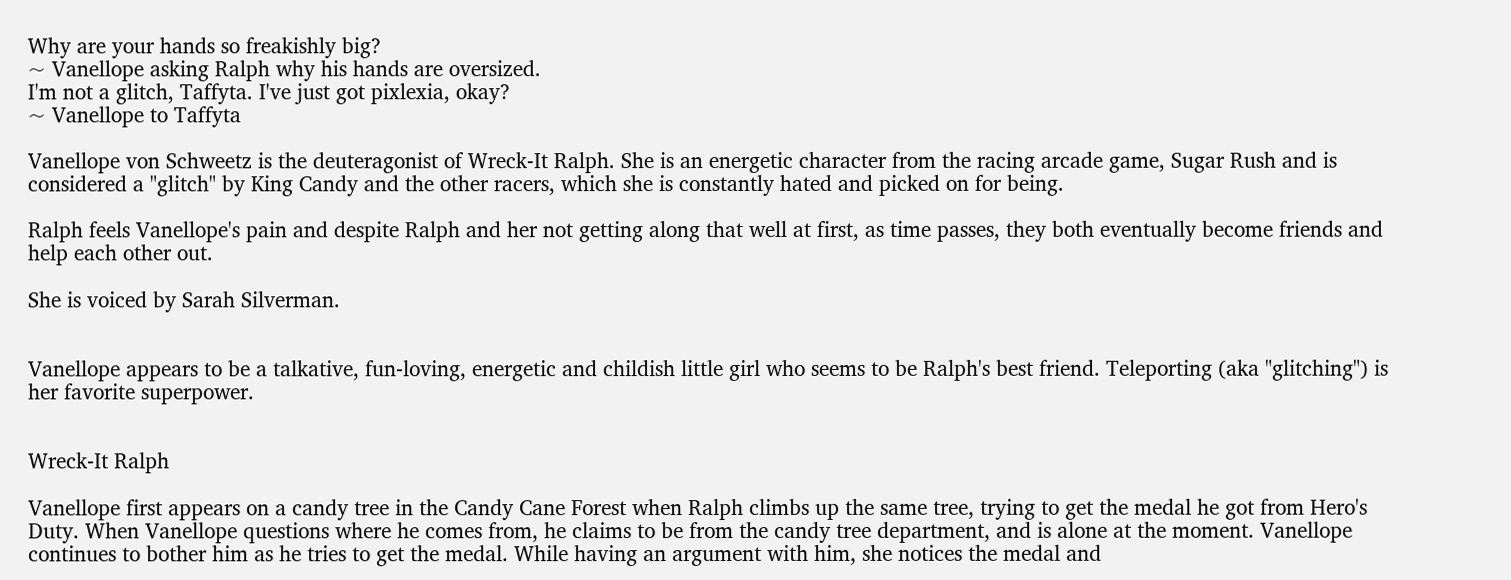Why are your hands so freakishly big?
~ Vanellope asking Ralph why his hands are oversized.
I'm not a glitch, Taffyta. I've just got pixlexia, okay?
~ Vanellope to Taffyta

Vanellope von Schweetz is the deuteragonist of Wreck-It Ralph. She is an energetic character from the racing arcade game, Sugar Rush and is considered a "glitch" by King Candy and the other racers, which she is constantly hated and picked on for being.

Ralph feels Vanellope's pain and despite Ralph and her not getting along that well at first, as time passes, they both eventually become friends and help each other out.

She is voiced by Sarah Silverman.


Vanellope appears to be a talkative, fun-loving, energetic and childish little girl who seems to be Ralph's best friend. Teleporting (aka "glitching") is her favorite superpower.


Wreck-It Ralph

Vanellope first appears on a candy tree in the Candy Cane Forest when Ralph climbs up the same tree, trying to get the medal he got from Hero's Duty. When Vanellope questions where he comes from, he claims to be from the candy tree department, and is alone at the moment. Vanellope continues to bother him as he tries to get the medal. While having an argument with him, she notices the medal and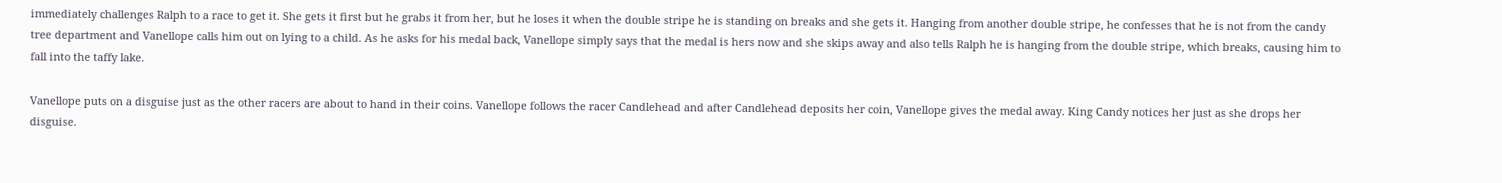immediately challenges Ralph to a race to get it. She gets it first but he grabs it from her, but he loses it when the double stripe he is standing on breaks and she gets it. Hanging from another double stripe, he confesses that he is not from the candy tree department and Vanellope calls him out on lying to a child. As he asks for his medal back, Vanellope simply says that the medal is hers now and she skips away and also tells Ralph he is hanging from the double stripe, which breaks, causing him to fall into the taffy lake.

Vanellope puts on a disguise just as the other racers are about to hand in their coins. Vanellope follows the racer Candlehead and after Candlehead deposits her coin, Vanellope gives the medal away. King Candy notices her just as she drops her disguise.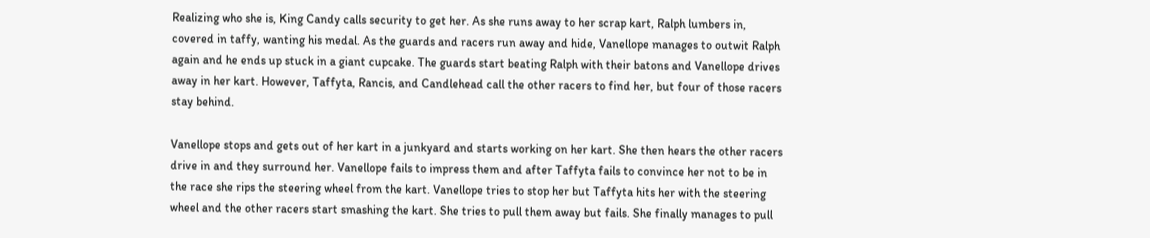Realizing who she is, King Candy calls security to get her. As she runs away to her scrap kart, Ralph lumbers in, covered in taffy, wanting his medal. As the guards and racers run away and hide, Vanellope manages to outwit Ralph again and he ends up stuck in a giant cupcake. The guards start beating Ralph with their batons and Vanellope drives away in her kart. However, Taffyta, Rancis, and Candlehead call the other racers to find her, but four of those racers stay behind.

Vanellope stops and gets out of her kart in a junkyard and starts working on her kart. She then hears the other racers drive in and they surround her. Vanellope fails to impress them and after Taffyta fails to convince her not to be in the race she rips the steering wheel from the kart. Vanellope tries to stop her but Taffyta hits her with the steering wheel and the other racers start smashing the kart. She tries to pull them away but fails. She finally manages to pull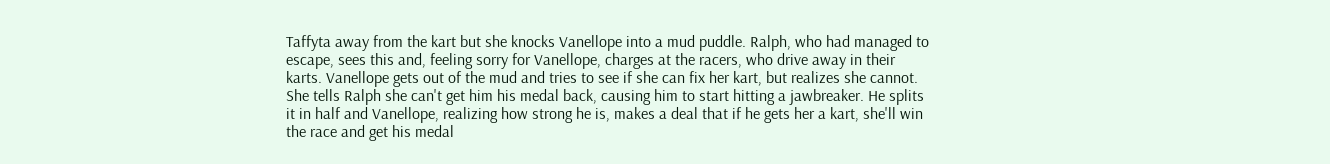Taffyta away from the kart but she knocks Vanellope into a mud puddle. Ralph, who had managed to escape, sees this and, feeling sorry for Vanellope, charges at the racers, who drive away in their karts. Vanellope gets out of the mud and tries to see if she can fix her kart, but realizes she cannot. She tells Ralph she can't get him his medal back, causing him to start hitting a jawbreaker. He splits it in half and Vanellope, realizing how strong he is, makes a deal that if he gets her a kart, she'll win the race and get his medal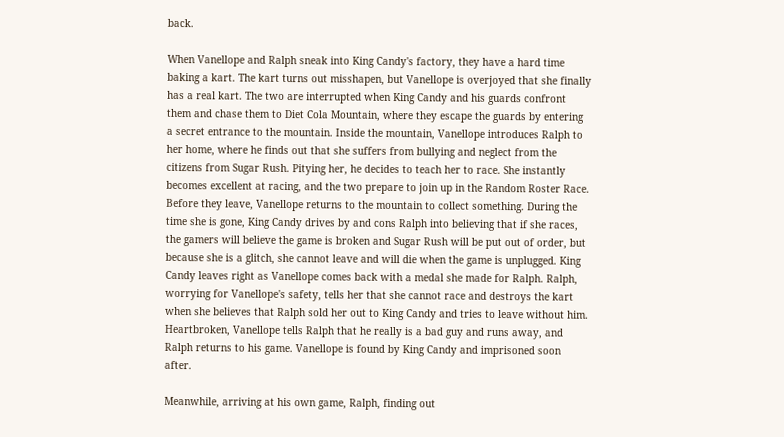back.

When Vanellope and Ralph sneak into King Candy's factory, they have a hard time baking a kart. The kart turns out misshapen, but Vanellope is overjoyed that she finally has a real kart. The two are interrupted when King Candy and his guards confront them and chase them to Diet Cola Mountain, where they escape the guards by entering a secret entrance to the mountain. Inside the mountain, Vanellope introduces Ralph to her home, where he finds out that she suffers from bullying and neglect from the citizens from Sugar Rush. Pitying her, he decides to teach her to race. She instantly becomes excellent at racing, and the two prepare to join up in the Random Roster Race. Before they leave, Vanellope returns to the mountain to collect something. During the time she is gone, King Candy drives by and cons Ralph into believing that if she races, the gamers will believe the game is broken and Sugar Rush will be put out of order, but because she is a glitch, she cannot leave and will die when the game is unplugged. King Candy leaves right as Vanellope comes back with a medal she made for Ralph. Ralph, worrying for Vanellope's safety, tells her that she cannot race and destroys the kart when she believes that Ralph sold her out to King Candy and tries to leave without him. Heartbroken, Vanellope tells Ralph that he really is a bad guy and runs away, and Ralph returns to his game. Vanellope is found by King Candy and imprisoned soon after.

Meanwhile, arriving at his own game, Ralph, finding out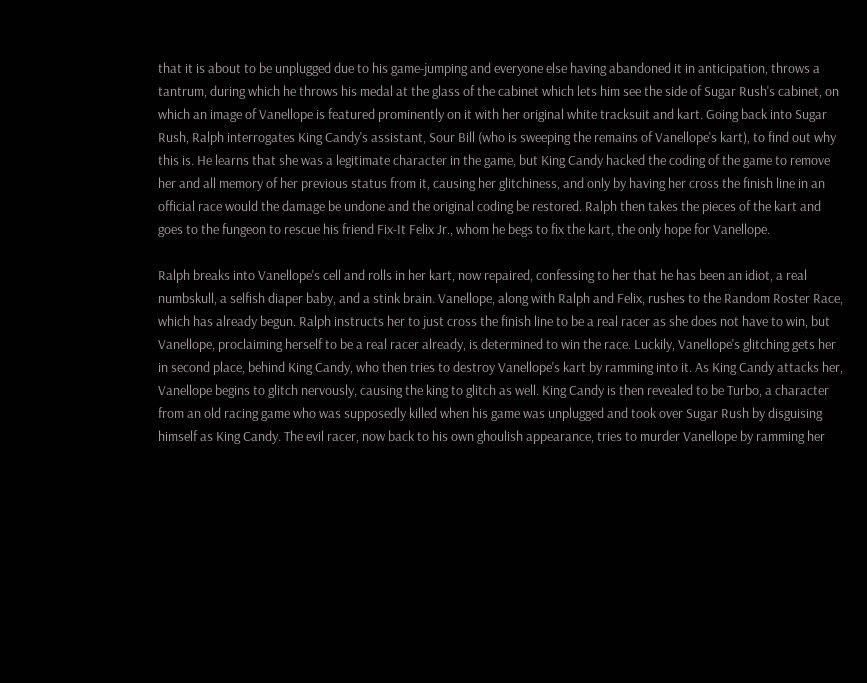that it is about to be unplugged due to his game-jumping and everyone else having abandoned it in anticipation, throws a tantrum, during which he throws his medal at the glass of the cabinet which lets him see the side of Sugar Rush's cabinet, on which an image of Vanellope is featured prominently on it with her original white tracksuit and kart. Going back into Sugar Rush, Ralph interrogates King Candy's assistant, Sour Bill (who is sweeping the remains of Vanellope's kart), to find out why this is. He learns that she was a legitimate character in the game, but King Candy hacked the coding of the game to remove her and all memory of her previous status from it, causing her glitchiness, and only by having her cross the finish line in an official race would the damage be undone and the original coding be restored. Ralph then takes the pieces of the kart and goes to the fungeon to rescue his friend Fix-It Felix Jr., whom he begs to fix the kart, the only hope for Vanellope.

Ralph breaks into Vanellope's cell and rolls in her kart, now repaired, confessing to her that he has been an idiot, a real numbskull, a selfish diaper baby, and a stink brain. Vanellope, along with Ralph and Felix, rushes to the Random Roster Race, which has already begun. Ralph instructs her to just cross the finish line to be a real racer as she does not have to win, but Vanellope, proclaiming herself to be a real racer already, is determined to win the race. Luckily, Vanellope's glitching gets her in second place, behind King Candy, who then tries to destroy Vanellope's kart by ramming into it. As King Candy attacks her, Vanellope begins to glitch nervously, causing the king to glitch as well. King Candy is then revealed to be Turbo, a character from an old racing game who was supposedly killed when his game was unplugged and took over Sugar Rush by disguising himself as King Candy. The evil racer, now back to his own ghoulish appearance, tries to murder Vanellope by ramming her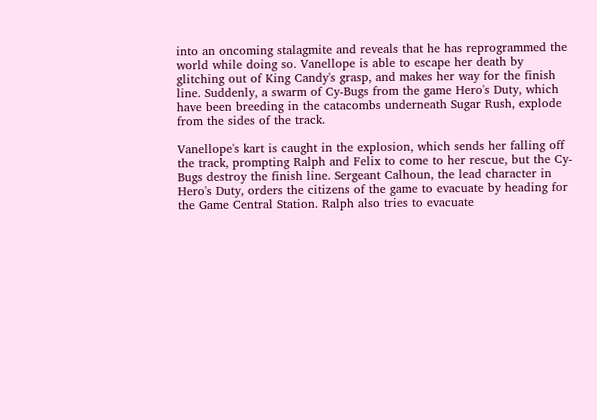into an oncoming stalagmite and reveals that he has reprogrammed the world while doing so. Vanellope is able to escape her death by glitching out of King Candy's grasp, and makes her way for the finish line. Suddenly, a swarm of Cy-Bugs from the game Hero's Duty, which have been breeding in the catacombs underneath Sugar Rush, explode from the sides of the track.

Vanellope's kart is caught in the explosion, which sends her falling off the track, prompting Ralph and Felix to come to her rescue, but the Cy-Bugs destroy the finish line. Sergeant Calhoun, the lead character in Hero's Duty, orders the citizens of the game to evacuate by heading for the Game Central Station. Ralph also tries to evacuate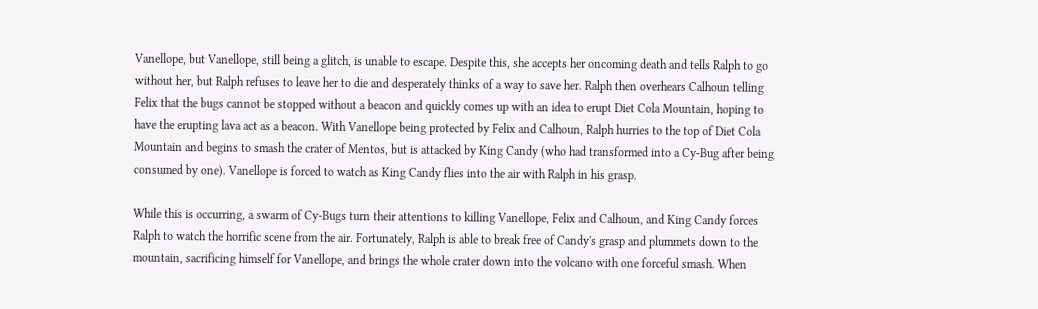Vanellope, but Vanellope, still being a glitch, is unable to escape. Despite this, she accepts her oncoming death and tells Ralph to go without her, but Ralph refuses to leave her to die and desperately thinks of a way to save her. Ralph then overhears Calhoun telling Felix that the bugs cannot be stopped without a beacon and quickly comes up with an idea to erupt Diet Cola Mountain, hoping to have the erupting lava act as a beacon. With Vanellope being protected by Felix and Calhoun, Ralph hurries to the top of Diet Cola Mountain and begins to smash the crater of Mentos, but is attacked by King Candy (who had transformed into a Cy-Bug after being consumed by one). Vanellope is forced to watch as King Candy flies into the air with Ralph in his grasp.

While this is occurring, a swarm of Cy-Bugs turn their attentions to killing Vanellope, Felix and Calhoun, and King Candy forces Ralph to watch the horrific scene from the air. Fortunately, Ralph is able to break free of Candy's grasp and plummets down to the mountain, sacrificing himself for Vanellope, and brings the whole crater down into the volcano with one forceful smash. When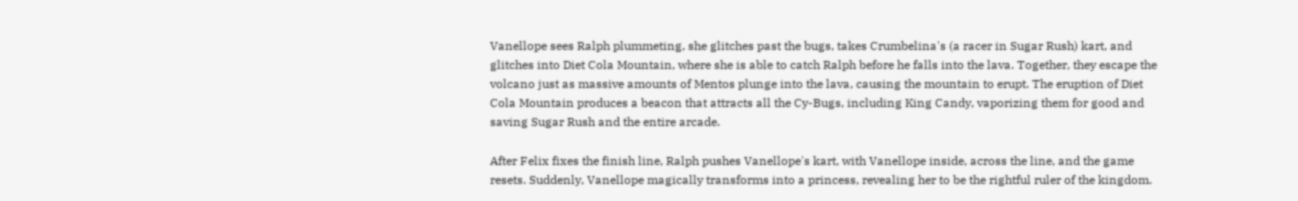Vanellope sees Ralph plummeting, she glitches past the bugs, takes Crumbelina's (a racer in Sugar Rush) kart, and glitches into Diet Cola Mountain, where she is able to catch Ralph before he falls into the lava. Together, they escape the volcano just as massive amounts of Mentos plunge into the lava, causing the mountain to erupt. The eruption of Diet Cola Mountain produces a beacon that attracts all the Cy-Bugs, including King Candy, vaporizing them for good and saving Sugar Rush and the entire arcade.

After Felix fixes the finish line, Ralph pushes Vanellope's kart, with Vanellope inside, across the line, and the game resets. Suddenly, Vanellope magically transforms into a princess, revealing her to be the rightful ruler of the kingdom.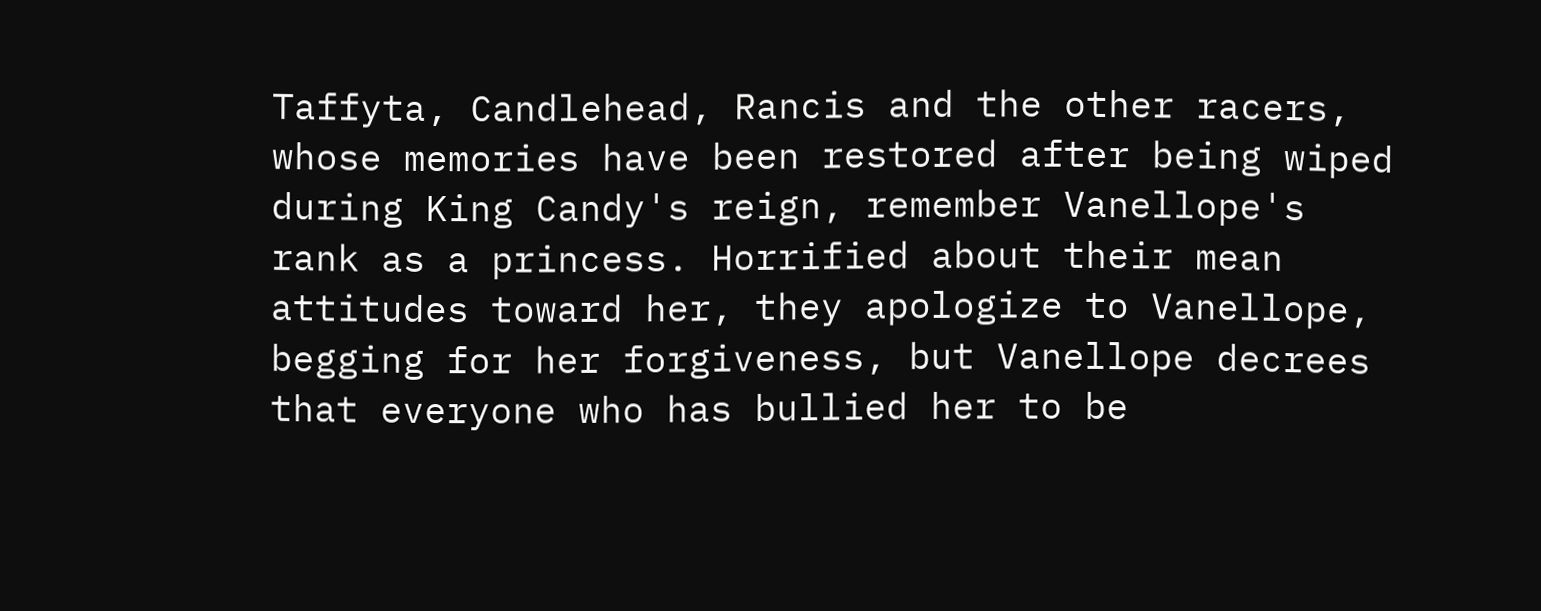Taffyta, Candlehead, Rancis and the other racers, whose memories have been restored after being wiped during King Candy's reign, remember Vanellope's rank as a princess. Horrified about their mean attitudes toward her, they apologize to Vanellope, begging for her forgiveness, but Vanellope decrees that everyone who has bullied her to be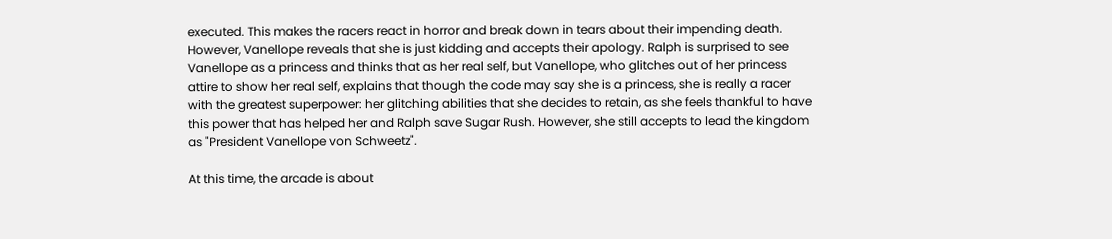executed. This makes the racers react in horror and break down in tears about their impending death. However, Vanellope reveals that she is just kidding and accepts their apology. Ralph is surprised to see Vanellope as a princess and thinks that as her real self, but Vanellope, who glitches out of her princess attire to show her real self, explains that though the code may say she is a princess, she is really a racer with the greatest superpower: her glitching abilities that she decides to retain, as she feels thankful to have this power that has helped her and Ralph save Sugar Rush. However, she still accepts to lead the kingdom as "President Vanellope von Schweetz".

At this time, the arcade is about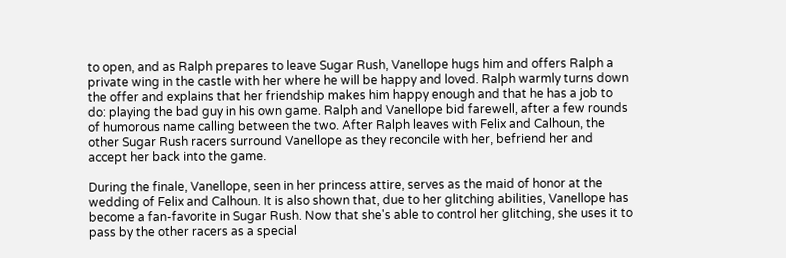to open, and as Ralph prepares to leave Sugar Rush, Vanellope hugs him and offers Ralph a private wing in the castle with her where he will be happy and loved. Ralph warmly turns down the offer and explains that her friendship makes him happy enough and that he has a job to do: playing the bad guy in his own game. Ralph and Vanellope bid farewell, after a few rounds of humorous name calling between the two. After Ralph leaves with Felix and Calhoun, the other Sugar Rush racers surround Vanellope as they reconcile with her, befriend her and accept her back into the game.

During the finale, Vanellope, seen in her princess attire, serves as the maid of honor at the wedding of Felix and Calhoun. It is also shown that, due to her glitching abilities, Vanellope has become a fan-favorite in Sugar Rush. Now that she's able to control her glitching, she uses it to pass by the other racers as a special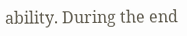ability. During the end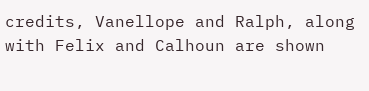credits, Vanellope and Ralph, along with Felix and Calhoun are shown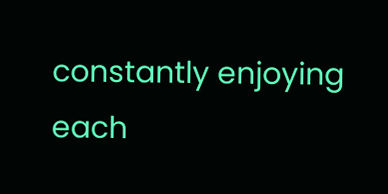constantly enjoying each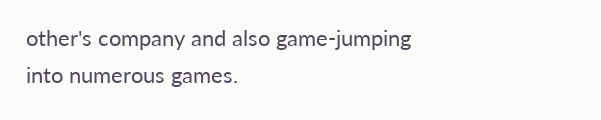other's company and also game-jumping into numerous games.